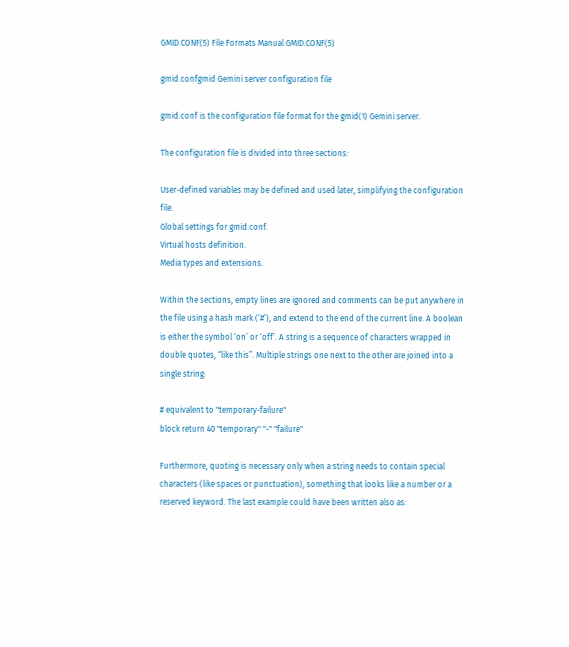GMID.CONF(5) File Formats Manual GMID.CONF(5)

gmid.confgmid Gemini server configuration file

gmid.conf is the configuration file format for the gmid(1) Gemini server.

The configuration file is divided into three sections:

User-defined variables may be defined and used later, simplifying the configuration file.
Global settings for gmid.conf.
Virtual hosts definition.
Media types and extensions.

Within the sections, empty lines are ignored and comments can be put anywhere in the file using a hash mark (‘#’), and extend to the end of the current line. A boolean is either the symbol ‘on’ or ‘off’. A string is a sequence of characters wrapped in double quotes, “like this”. Multiple strings one next to the other are joined into a single string:

# equivalent to "temporary-failure"
block return 40 "temporary" "-" "failure"

Furthermore, quoting is necessary only when a string needs to contain special characters (like spaces or punctuation), something that looks like a number or a reserved keyword. The last example could have been written also as: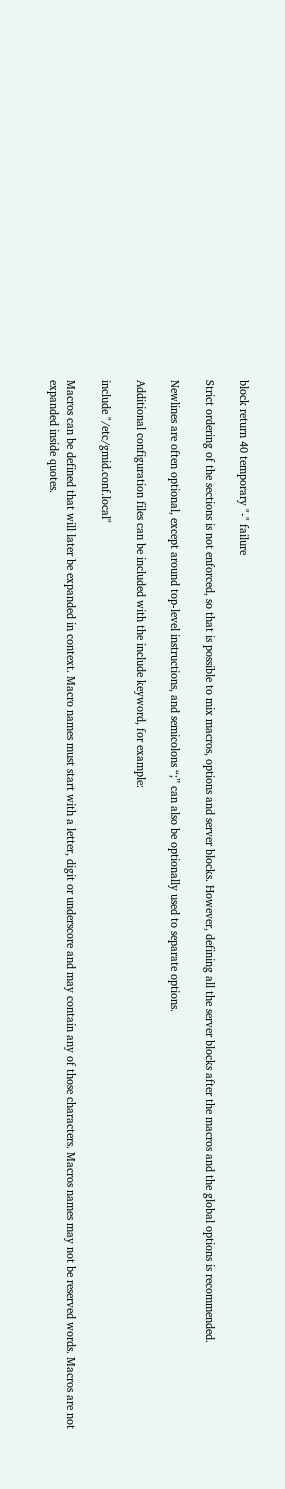block return 40 temporary "-" failure

Strict ordering of the sections is not enforced, so that is possible to mix macros, options and server blocks. However, defining all the server blocks after the macros and the global options is recommended.

Newlines are often optional, except around top-level instructions, and semicolons “;” can also be optionally used to separate options.

Additional configuration files can be included with the include keyword, for example:

include "/etc/gmid.conf.local"

Macros can be defined that will later be expanded in context. Macro names must start with a letter, digit or underscore and may contain any of those characters. Macros names may not be reserved words. Macros are not expanded inside quotes.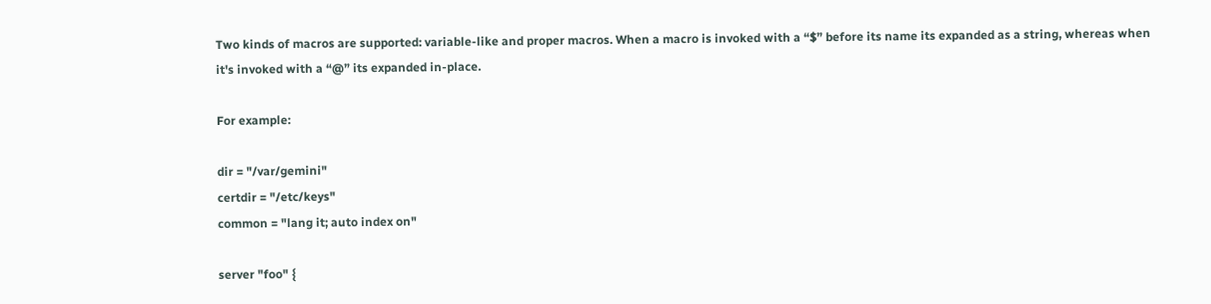Two kinds of macros are supported: variable-like and proper macros. When a macro is invoked with a “$” before its name its expanded as a string, whereas when it's invoked with a “@” its expanded in-place.

For example:

dir = "/var/gemini"
certdir = "/etc/keys"
common = "lang it; auto index on"

server "foo" {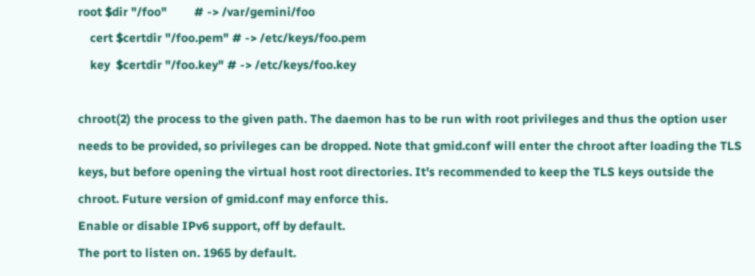root $dir "/foo"         # -> /var/gemini/foo
    cert $certdir "/foo.pem" # -> /etc/keys/foo.pem
    key  $certdir "/foo.key" # -> /etc/keys/foo.key

chroot(2) the process to the given path. The daemon has to be run with root privileges and thus the option user needs to be provided, so privileges can be dropped. Note that gmid.conf will enter the chroot after loading the TLS keys, but before opening the virtual host root directories. It's recommended to keep the TLS keys outside the chroot. Future version of gmid.conf may enforce this.
Enable or disable IPv6 support, off by default.
The port to listen on. 1965 by default.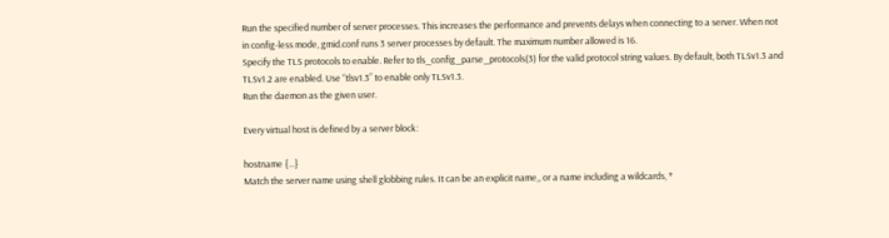Run the specified number of server processes. This increases the performance and prevents delays when connecting to a server. When not in config-less mode, gmid.conf runs 3 server processes by default. The maximum number allowed is 16.
Specify the TLS protocols to enable. Refer to tls_config_parse_protocols(3) for the valid protocol string values. By default, both TLSv1.3 and TLSv1.2 are enabled. Use “tlsv1.3” to enable only TLSv1.3.
Run the daemon as the given user.

Every virtual host is defined by a server block:

hostname {...}
Match the server name using shell globbing rules. It can be an explicit name,, or a name including a wildcards, *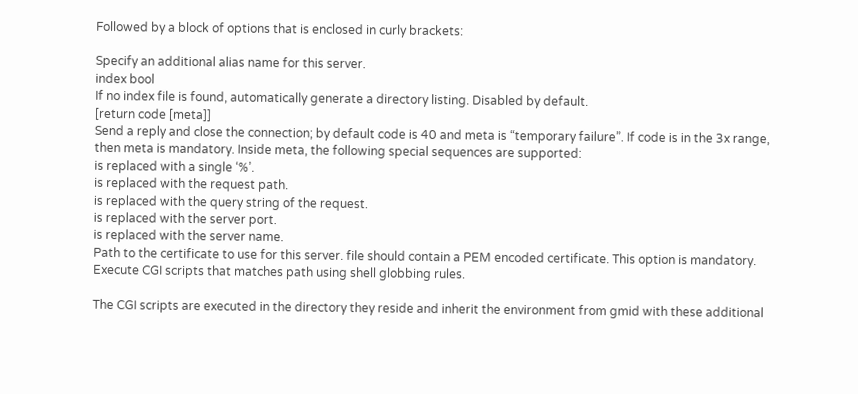Followed by a block of options that is enclosed in curly brackets:

Specify an additional alias name for this server.
index bool
If no index file is found, automatically generate a directory listing. Disabled by default.
[return code [meta]]
Send a reply and close the connection; by default code is 40 and meta is “temporary failure”. If code is in the 3x range, then meta is mandatory. Inside meta, the following special sequences are supported:
is replaced with a single ‘%’.
is replaced with the request path.
is replaced with the query string of the request.
is replaced with the server port.
is replaced with the server name.
Path to the certificate to use for this server. file should contain a PEM encoded certificate. This option is mandatory.
Execute CGI scripts that matches path using shell globbing rules.

The CGI scripts are executed in the directory they reside and inherit the environment from gmid with these additional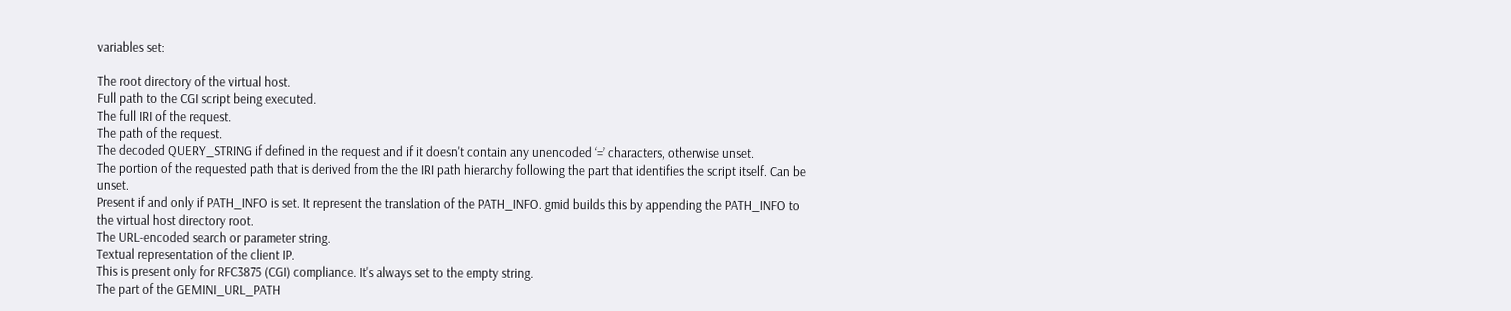variables set:

The root directory of the virtual host.
Full path to the CGI script being executed.
The full IRI of the request.
The path of the request.
The decoded QUERY_STRING if defined in the request and if it doesn't contain any unencoded ‘=’ characters, otherwise unset.
The portion of the requested path that is derived from the the IRI path hierarchy following the part that identifies the script itself. Can be unset.
Present if and only if PATH_INFO is set. It represent the translation of the PATH_INFO. gmid builds this by appending the PATH_INFO to the virtual host directory root.
The URL-encoded search or parameter string.
Textual representation of the client IP.
This is present only for RFC3875 (CGI) compliance. It's always set to the empty string.
The part of the GEMINI_URL_PATH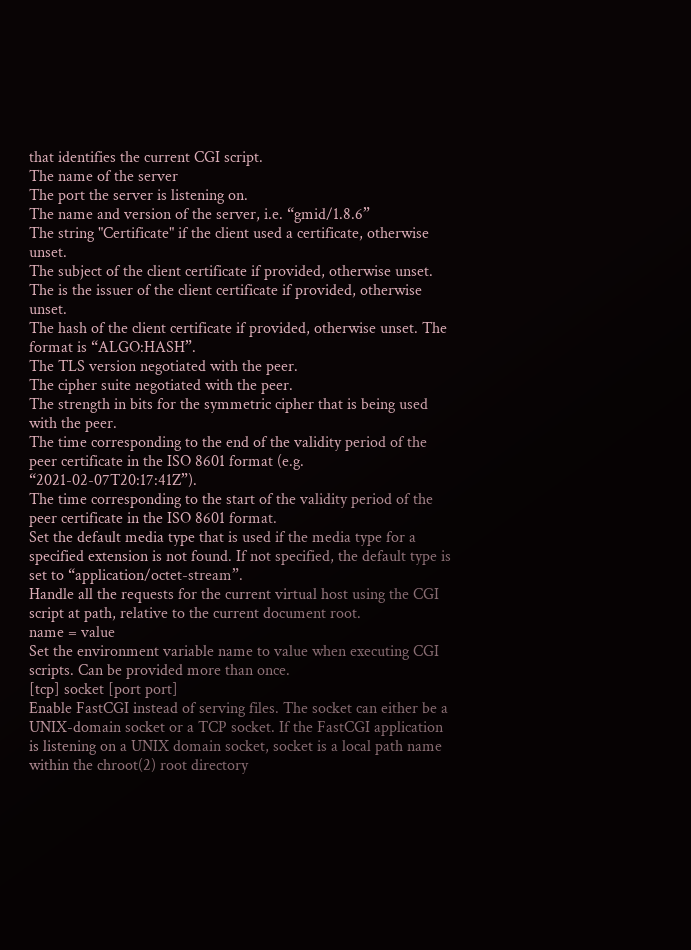that identifies the current CGI script.
The name of the server
The port the server is listening on.
The name and version of the server, i.e. “gmid/1.8.6”
The string "Certificate" if the client used a certificate, otherwise unset.
The subject of the client certificate if provided, otherwise unset.
The is the issuer of the client certificate if provided, otherwise unset.
The hash of the client certificate if provided, otherwise unset. The format is “ALGO:HASH”.
The TLS version negotiated with the peer.
The cipher suite negotiated with the peer.
The strength in bits for the symmetric cipher that is being used with the peer.
The time corresponding to the end of the validity period of the peer certificate in the ISO 8601 format (e.g. “2021-02-07T20:17:41Z”).
The time corresponding to the start of the validity period of the peer certificate in the ISO 8601 format.
Set the default media type that is used if the media type for a specified extension is not found. If not specified, the default type is set to “application/octet-stream”.
Handle all the requests for the current virtual host using the CGI script at path, relative to the current document root.
name = value
Set the environment variable name to value when executing CGI scripts. Can be provided more than once.
[tcp] socket [port port]
Enable FastCGI instead of serving files. The socket can either be a UNIX-domain socket or a TCP socket. If the FastCGI application is listening on a UNIX domain socket, socket is a local path name within the chroot(2) root directory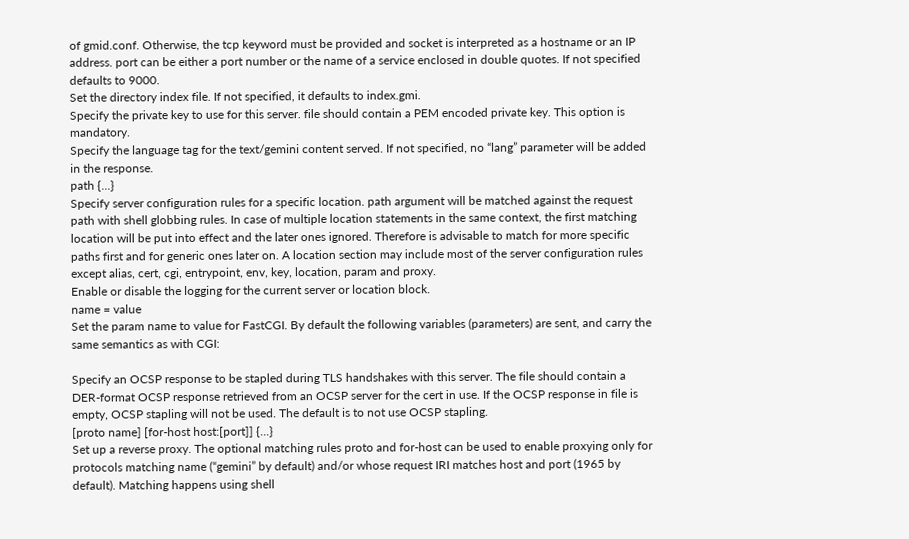of gmid.conf. Otherwise, the tcp keyword must be provided and socket is interpreted as a hostname or an IP address. port can be either a port number or the name of a service enclosed in double quotes. If not specified defaults to 9000.
Set the directory index file. If not specified, it defaults to index.gmi.
Specify the private key to use for this server. file should contain a PEM encoded private key. This option is mandatory.
Specify the language tag for the text/gemini content served. If not specified, no “lang” parameter will be added in the response.
path {...}
Specify server configuration rules for a specific location. path argument will be matched against the request path with shell globbing rules. In case of multiple location statements in the same context, the first matching location will be put into effect and the later ones ignored. Therefore is advisable to match for more specific paths first and for generic ones later on. A location section may include most of the server configuration rules except alias, cert, cgi, entrypoint, env, key, location, param and proxy.
Enable or disable the logging for the current server or location block.
name = value
Set the param name to value for FastCGI. By default the following variables (parameters) are sent, and carry the same semantics as with CGI:

Specify an OCSP response to be stapled during TLS handshakes with this server. The file should contain a DER-format OCSP response retrieved from an OCSP server for the cert in use. If the OCSP response in file is empty, OCSP stapling will not be used. The default is to not use OCSP stapling.
[proto name] [for-host host:[port]] {...}
Set up a reverse proxy. The optional matching rules proto and for-host can be used to enable proxying only for protocols matching name (“gemini” by default) and/or whose request IRI matches host and port (1965 by default). Matching happens using shell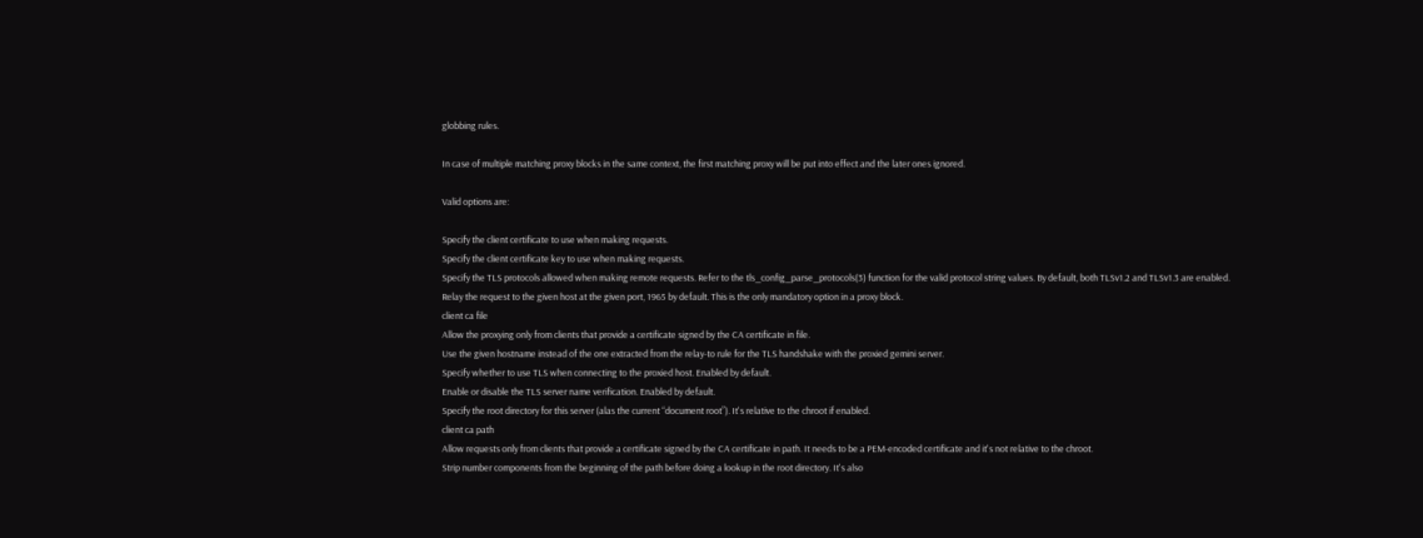globbing rules.

In case of multiple matching proxy blocks in the same context, the first matching proxy will be put into effect and the later ones ignored.

Valid options are:

Specify the client certificate to use when making requests.
Specify the client certificate key to use when making requests.
Specify the TLS protocols allowed when making remote requests. Refer to the tls_config_parse_protocols(3) function for the valid protocol string values. By default, both TLSv1.2 and TLSv1.3 are enabled.
Relay the request to the given host at the given port, 1965 by default. This is the only mandatory option in a proxy block.
client ca file
Allow the proxying only from clients that provide a certificate signed by the CA certificate in file.
Use the given hostname instead of the one extracted from the relay-to rule for the TLS handshake with the proxied gemini server.
Specify whether to use TLS when connecting to the proxied host. Enabled by default.
Enable or disable the TLS server name verification. Enabled by default.
Specify the root directory for this server (alas the current “document root”). It's relative to the chroot if enabled.
client ca path
Allow requests only from clients that provide a certificate signed by the CA certificate in path. It needs to be a PEM-encoded certificate and it's not relative to the chroot.
Strip number components from the beginning of the path before doing a lookup in the root directory. It's also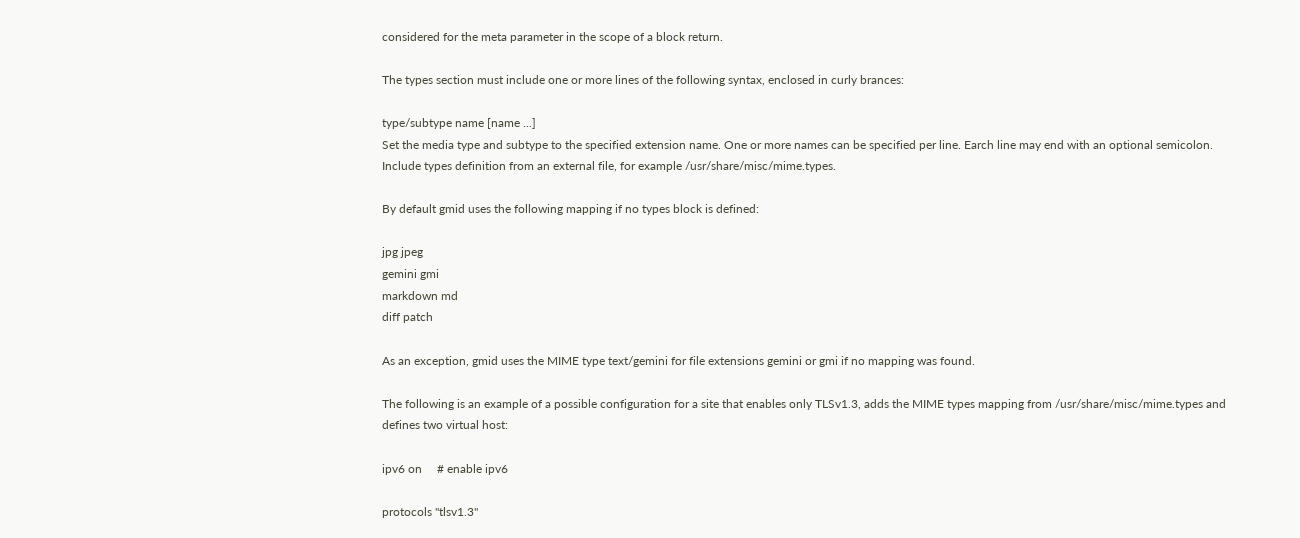considered for the meta parameter in the scope of a block return.

The types section must include one or more lines of the following syntax, enclosed in curly brances:

type/subtype name [name ...]
Set the media type and subtype to the specified extension name. One or more names can be specified per line. Earch line may end with an optional semicolon.
Include types definition from an external file, for example /usr/share/misc/mime.types.

By default gmid uses the following mapping if no types block is defined:

jpg jpeg
gemini gmi
markdown md
diff patch

As an exception, gmid uses the MIME type text/gemini for file extensions gemini or gmi if no mapping was found.

The following is an example of a possible configuration for a site that enables only TLSv1.3, adds the MIME types mapping from /usr/share/misc/mime.types and defines two virtual host:

ipv6 on     # enable ipv6

protocols "tlsv1.3"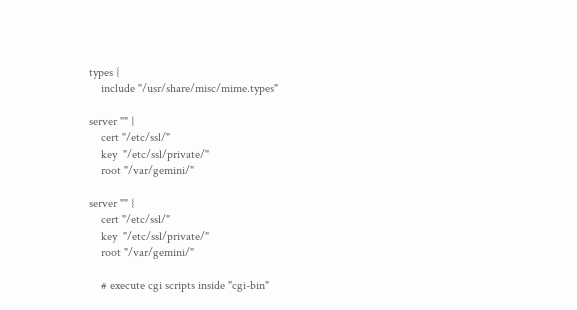types {
    include "/usr/share/misc/mime.types"

server "" {
    cert "/etc/ssl/"
    key  "/etc/ssl/private/"
    root "/var/gemini/"

server "" {
    cert "/etc/ssl/"
    key  "/etc/ssl/private/"
    root "/var/gemini/"

    # execute cgi scripts inside "cgi-bin"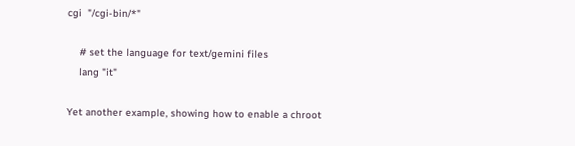cgi  "/cgi-bin/*"

    # set the language for text/gemini files
    lang "it"

Yet another example, showing how to enable a chroot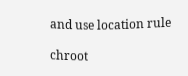and use location rule

chroot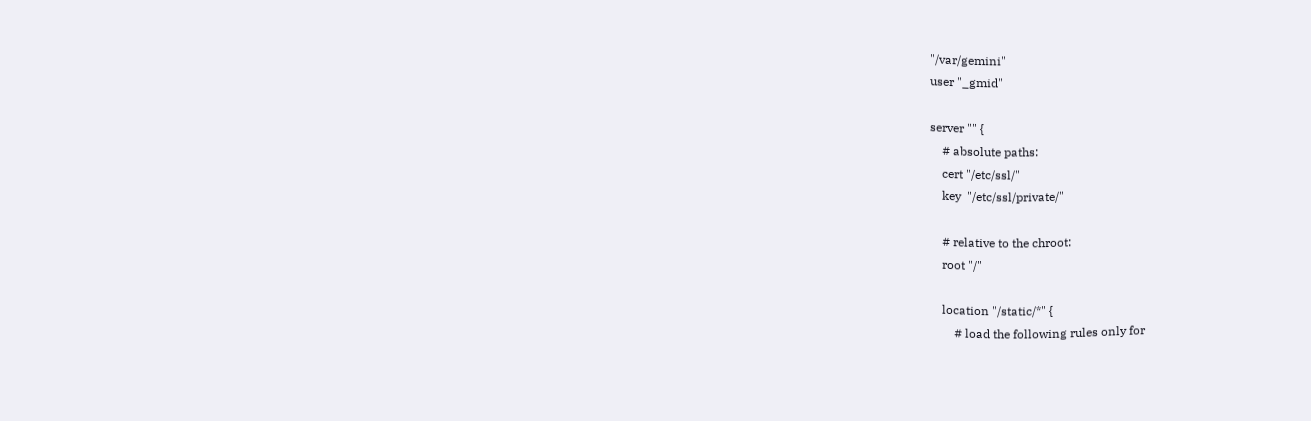"/var/gemini"
user "_gmid"

server "" {
    # absolute paths:
    cert "/etc/ssl/"
    key  "/etc/ssl/private/"

    # relative to the chroot:
    root "/"

    location "/static/*" {
        # load the following rules only for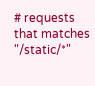# requests that matches "/static/*"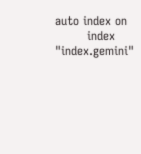auto index on
        index "index.gemini"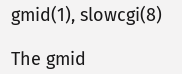gmid(1), slowcgi(8)

The gmid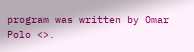program was written by Omar Polo <>.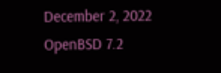December 2, 2022 OpenBSD 7.2